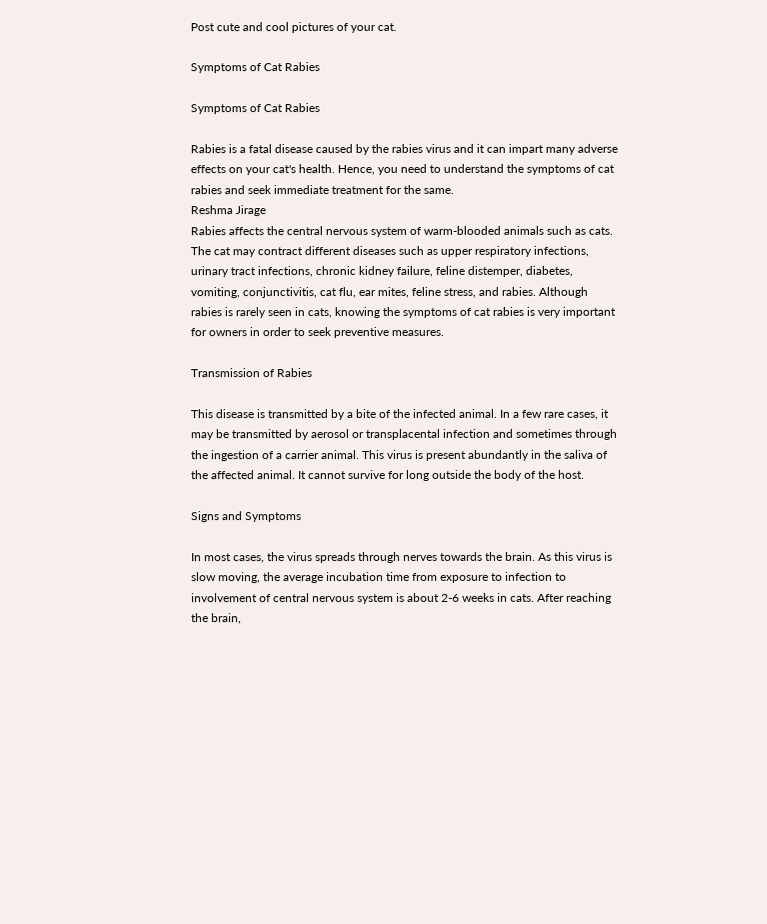Post cute and cool pictures of your cat.

Symptoms of Cat Rabies

Symptoms of Cat Rabies

Rabies is a fatal disease caused by the rabies virus and it can impart many adverse effects on your cat's health. Hence, you need to understand the symptoms of cat rabies and seek immediate treatment for the same.
Reshma Jirage
Rabies affects the central nervous system of warm-blooded animals such as cats. The cat may contract different diseases such as upper respiratory infections, urinary tract infections, chronic kidney failure, feline distemper, diabetes, vomiting, conjunctivitis, cat flu, ear mites, feline stress, and rabies. Although rabies is rarely seen in cats, knowing the symptoms of cat rabies is very important for owners in order to seek preventive measures.

Transmission of Rabies

This disease is transmitted by a bite of the infected animal. In a few rare cases, it may be transmitted by aerosol or transplacental infection and sometimes through the ingestion of a carrier animal. This virus is present abundantly in the saliva of the affected animal. It cannot survive for long outside the body of the host.

Signs and Symptoms

In most cases, the virus spreads through nerves towards the brain. As this virus is slow moving, the average incubation time from exposure to infection to involvement of central nervous system is about 2-6 weeks in cats. After reaching the brain,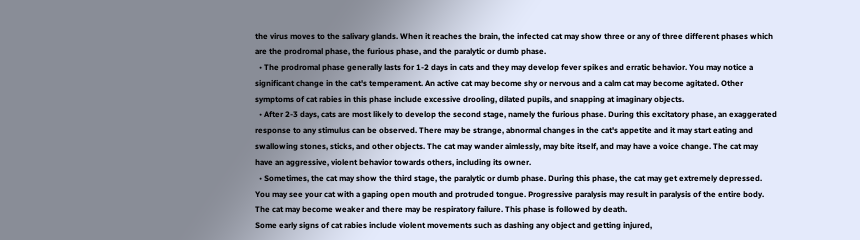the virus moves to the salivary glands. When it reaches the brain, the infected cat may show three or any of three different phases which are the prodromal phase, the furious phase, and the paralytic or dumb phase.
  • The prodromal phase generally lasts for 1-2 days in cats and they may develop fever spikes and erratic behavior. You may notice a significant change in the cat's temperament. An active cat may become shy or nervous and a calm cat may become agitated. Other symptoms of cat rabies in this phase include excessive drooling, dilated pupils, and snapping at imaginary objects.
  • After 2-3 days, cats are most likely to develop the second stage, namely the furious phase. During this excitatory phase, an exaggerated response to any stimulus can be observed. There may be strange, abnormal changes in the cat's appetite and it may start eating and swallowing stones, sticks, and other objects. The cat may wander aimlessly, may bite itself, and may have a voice change. The cat may have an aggressive, violent behavior towards others, including its owner.
  • Sometimes, the cat may show the third stage, the paralytic or dumb phase. During this phase, the cat may get extremely depressed. You may see your cat with a gaping open mouth and protruded tongue. Progressive paralysis may result in paralysis of the entire body. The cat may become weaker and there may be respiratory failure. This phase is followed by death.
Some early signs of cat rabies include violent movements such as dashing any object and getting injured,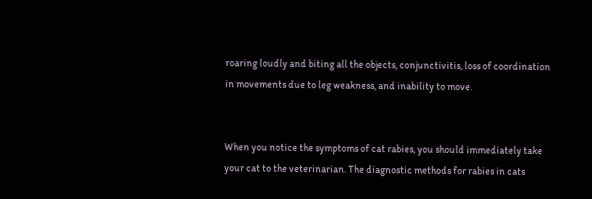roaring loudly and biting all the objects, conjunctivitis, loss of coordination in movements due to leg weakness, and inability to move.


When you notice the symptoms of cat rabies, you should immediately take your cat to the veterinarian. The diagnostic methods for rabies in cats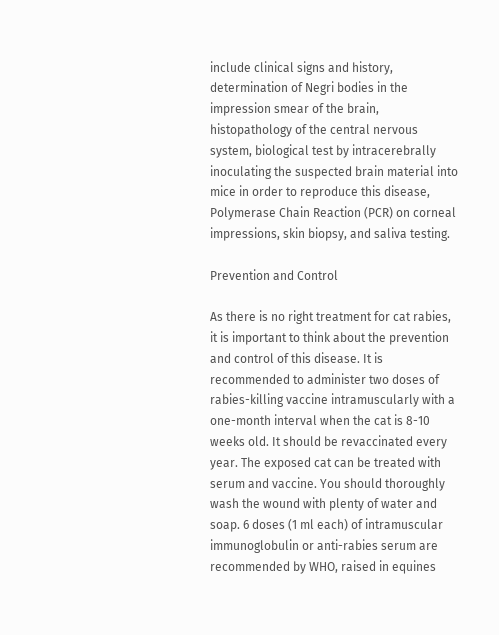include clinical signs and history, determination of Negri bodies in the impression smear of the brain, histopathology of the central nervous system, biological test by intracerebrally inoculating the suspected brain material into mice in order to reproduce this disease, Polymerase Chain Reaction (PCR) on corneal impressions, skin biopsy, and saliva testing.

Prevention and Control

As there is no right treatment for cat rabies, it is important to think about the prevention and control of this disease. It is recommended to administer two doses of rabies-killing vaccine intramuscularly with a one-month interval when the cat is 8-10 weeks old. It should be revaccinated every year. The exposed cat can be treated with serum and vaccine. You should thoroughly wash the wound with plenty of water and soap. 6 doses (1 ml each) of intramuscular immunoglobulin or anti-rabies serum are recommended by WHO, raised in equines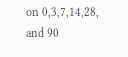on 0,3,7,14,28, and 90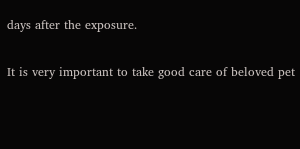days after the exposure.

It is very important to take good care of beloved pet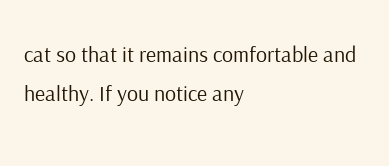cat so that it remains comfortable and healthy. If you notice any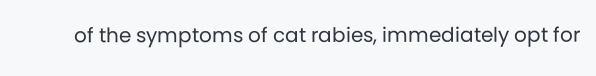of the symptoms of cat rabies, immediately opt for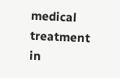medical treatment in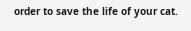order to save the life of your cat.